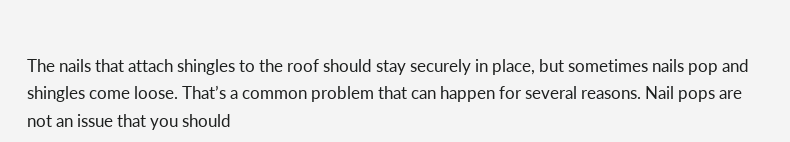The nails that attach shingles to the roof should stay securely in place, but sometimes nails pop and shingles come loose. That’s a common problem that can happen for several reasons. Nail pops are not an issue that you should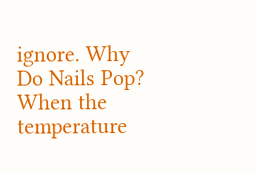ignore. Why Do Nails Pop? When the temperature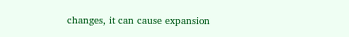changes, it can cause expansion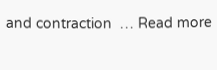and contraction  … Read more